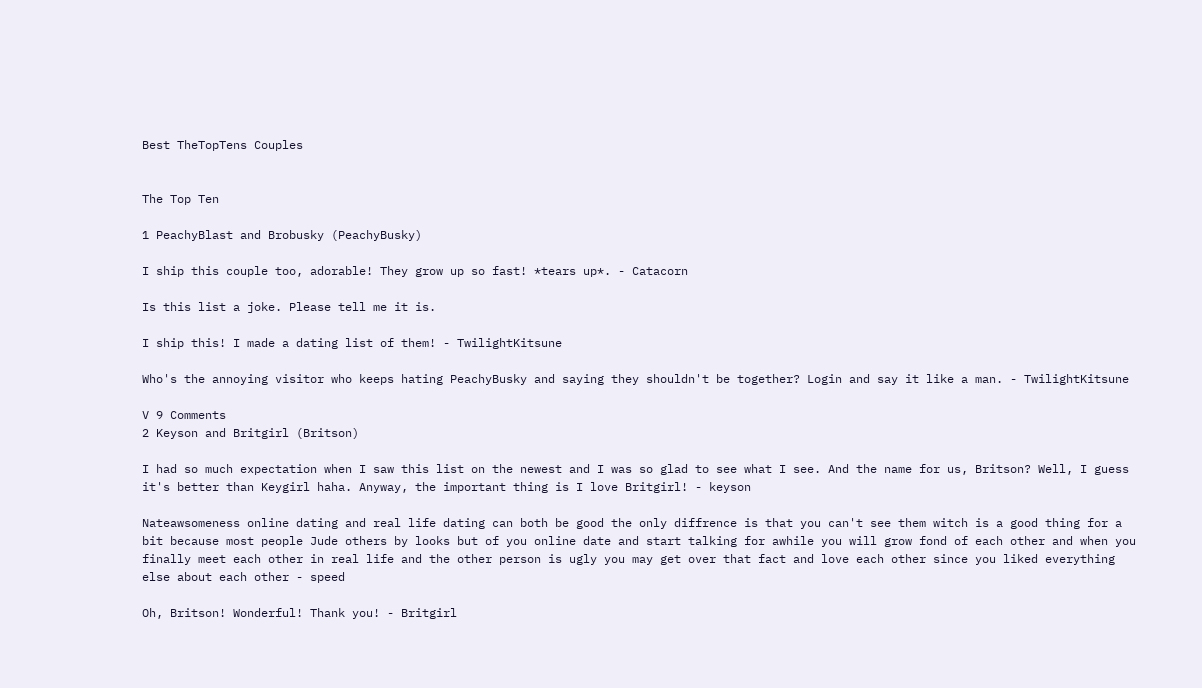Best TheTopTens Couples


The Top Ten

1 PeachyBlast and Brobusky (PeachyBusky)

I ship this couple too, adorable! They grow up so fast! *tears up*. - Catacorn

Is this list a joke. Please tell me it is.

I ship this! I made a dating list of them! - TwilightKitsune

Who's the annoying visitor who keeps hating PeachyBusky and saying they shouldn't be together? Login and say it like a man. - TwilightKitsune

V 9 Comments
2 Keyson and Britgirl (Britson)

I had so much expectation when I saw this list on the newest and I was so glad to see what I see. And the name for us, Britson? Well, I guess it's better than Keygirl haha. Anyway, the important thing is I love Britgirl! - keyson

Nateawsomeness online dating and real life dating can both be good the only diffrence is that you can't see them witch is a good thing for a bit because most people Jude others by looks but of you online date and start talking for awhile you will grow fond of each other and when you finally meet each other in real life and the other person is ugly you may get over that fact and love each other since you liked everything else about each other - speed

Oh, Britson! Wonderful! Thank you! - Britgirl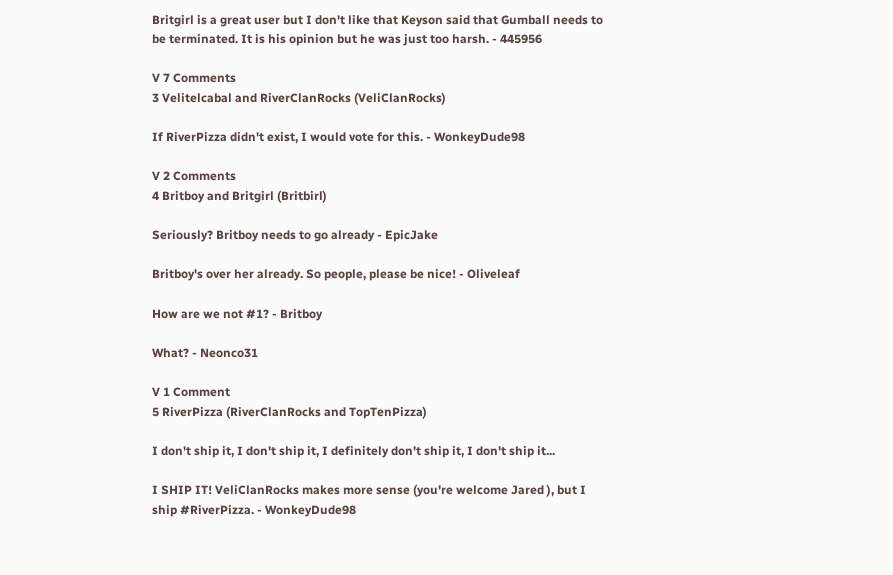Britgirl is a great user but I don't like that Keyson said that Gumball needs to be terminated. It is his opinion but he was just too harsh. - 445956

V 7 Comments
3 Velitelcabal and RiverClanRocks (VeliClanRocks)

If RiverPizza didn't exist, I would vote for this. - WonkeyDude98

V 2 Comments
4 Britboy and Britgirl (Britbirl)

Seriously? Britboy needs to go already - EpicJake

Britboy's over her already. So people, please be nice! - Oliveleaf

How are we not #1? - Britboy

What? - Neonco31

V 1 Comment
5 RiverPizza (RiverClanRocks and TopTenPizza)

I don't ship it, I don't ship it, I definitely don't ship it, I don't ship it...

I SHIP IT! VeliClanRocks makes more sense (you're welcome Jared ), but I ship #RiverPizza. - WonkeyDude98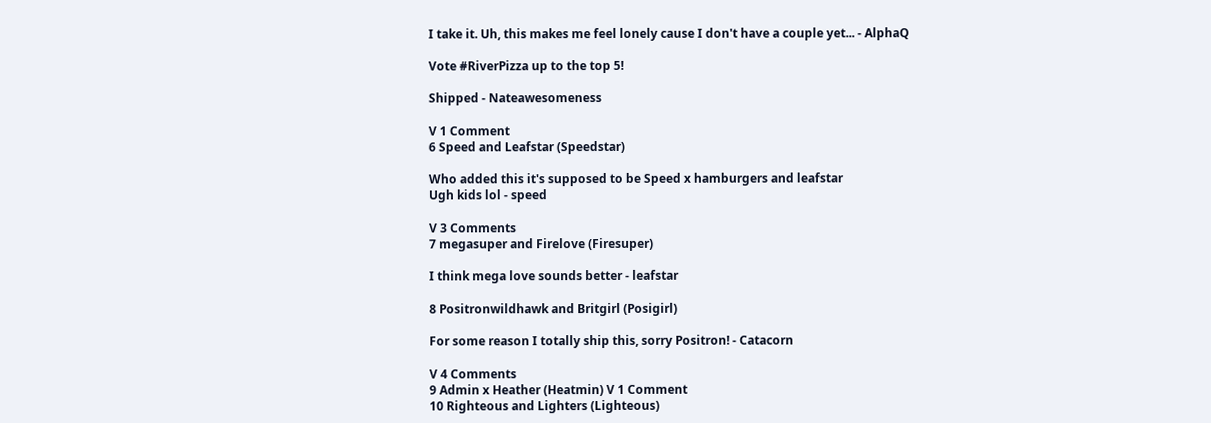I take it. Uh, this makes me feel lonely cause I don't have a couple yet... - AlphaQ

Vote #RiverPizza up to the top 5!

Shipped - Nateawesomeness

V 1 Comment
6 Speed and Leafstar (Speedstar)

Who added this it's supposed to be Speed x hamburgers and leafstar
Ugh kids lol - speed

V 3 Comments
7 megasuper and Firelove (Firesuper)

I think mega love sounds better - leafstar

8 Positronwildhawk and Britgirl (Posigirl)

For some reason I totally ship this, sorry Positron! - Catacorn

V 4 Comments
9 Admin x Heather (Heatmin) V 1 Comment
10 Righteous and Lighters (Lighteous)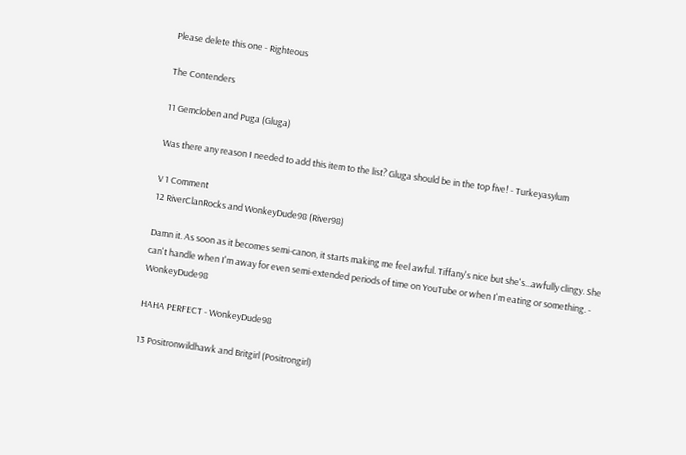Please delete this one - Righteous

The Contenders

11 Gemcloben and Puga (Gluga)

Was there any reason I needed to add this item to the list? Gluga should be in the top five! - Turkeyasylum

V 1 Comment
12 RiverClanRocks and WonkeyDude98 (River98)

Damn it. As soon as it becomes semi-canon, it starts making me feel awful. Tiffany's nice but she's...awfully clingy. She can't handle when I'm away for even semi-extended periods of time on YouTube or when I'm eating or something. - WonkeyDude98

HAHA PERFECT - WonkeyDude98

13 Positronwildhawk and Britgirl (Positrongirl)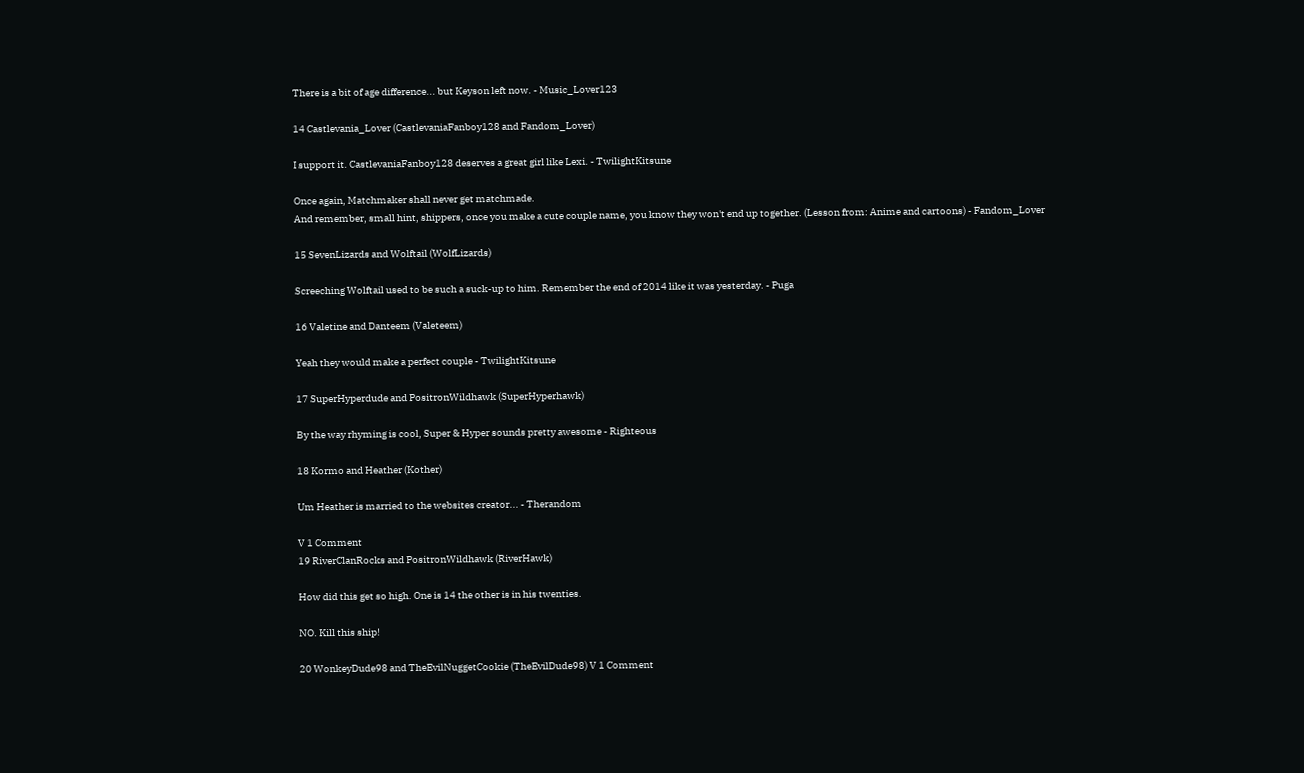There is a bit of age difference... but Keyson left now. - Music_Lover123

14 Castlevania_Lover (CastlevaniaFanboy128 and Fandom_Lover)

I support it. CastlevaniaFanboy128 deserves a great girl like Lexi. - TwilightKitsune

Once again, Matchmaker shall never get matchmade.
And remember, small hint, shippers, once you make a cute couple name, you know they won't end up together. (Lesson from: Anime and cartoons) - Fandom_Lover

15 SevenLizards and Wolftail (WolfLizards)

Screeching Wolftail used to be such a suck-up to him. Remember the end of 2014 like it was yesterday. - Puga

16 Valetine and Danteem (Valeteem)

Yeah they would make a perfect couple - TwilightKitsune

17 SuperHyperdude and PositronWildhawk (SuperHyperhawk)

By the way rhyming is cool, Super & Hyper sounds pretty awesome - Righteous

18 Kormo and Heather (Kother)

Um Heather is married to the websites creator... - Therandom

V 1 Comment
19 RiverClanRocks and PositronWildhawk (RiverHawk)

How did this get so high. One is 14 the other is in his twenties.

NO. Kill this ship!

20 WonkeyDude98 and TheEvilNuggetCookie (TheEvilDude98) V 1 Comment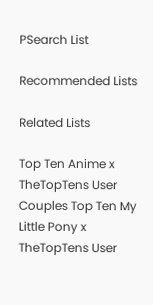PSearch List

Recommended Lists

Related Lists

Top Ten Anime x TheTopTens User Couples Top Ten My Little Pony x TheTopTens User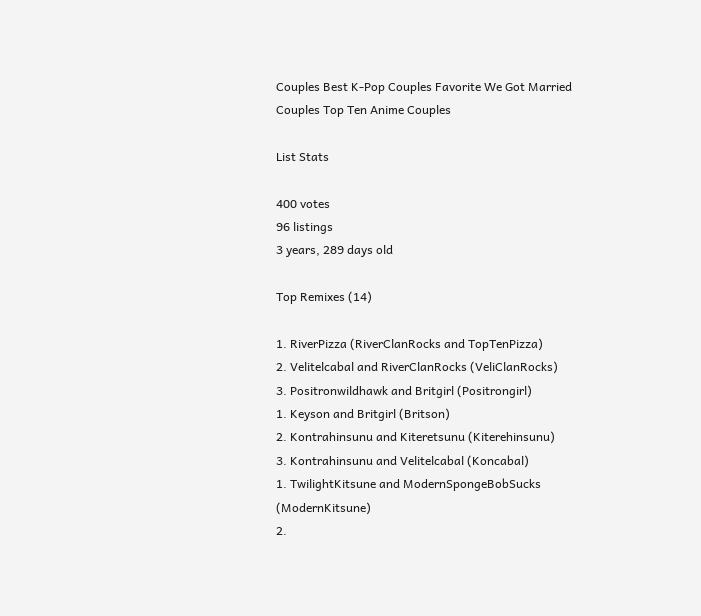Couples Best K-Pop Couples Favorite We Got Married Couples Top Ten Anime Couples

List Stats

400 votes
96 listings
3 years, 289 days old

Top Remixes (14)

1. RiverPizza (RiverClanRocks and TopTenPizza)
2. Velitelcabal and RiverClanRocks (VeliClanRocks)
3. Positronwildhawk and Britgirl (Positrongirl)
1. Keyson and Britgirl (Britson)
2. Kontrahinsunu and Kiteretsunu (Kiterehinsunu)
3. Kontrahinsunu and Velitelcabal (Koncabal)
1. TwilightKitsune and ModernSpongeBobSucks (ModernKitsune)
2.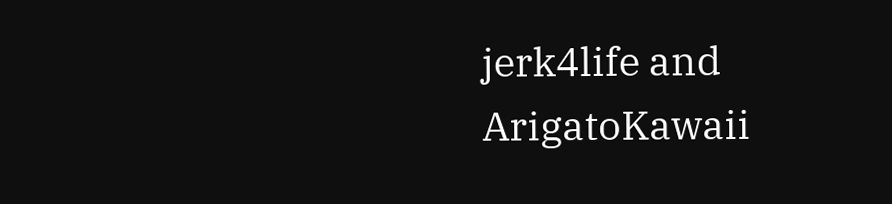jerk4life and ArigatoKawaii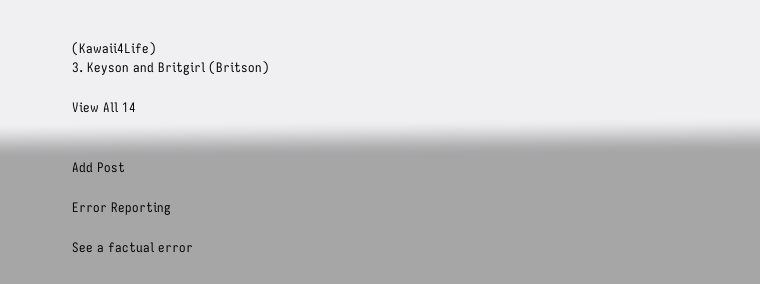(Kawaii4Life)
3. Keyson and Britgirl (Britson)

View All 14


Add Post

Error Reporting

See a factual error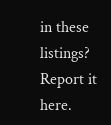in these listings? Report it here.